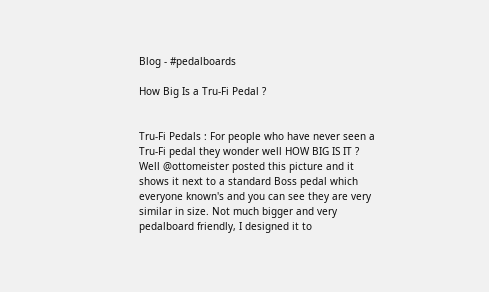Blog - #pedalboards

How Big Is a Tru-Fi Pedal ?


Tru-Fi Pedals : For people who have never seen a Tru-Fi pedal they wonder well HOW BIG IS IT ? Well @ottomeister posted this picture and it shows it next to a standard Boss pedal which everyone known's and you can see they are very similar in size. Not much bigger and very pedalboard friendly, I designed it to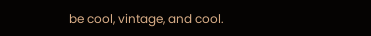be cool, vintage, and cool.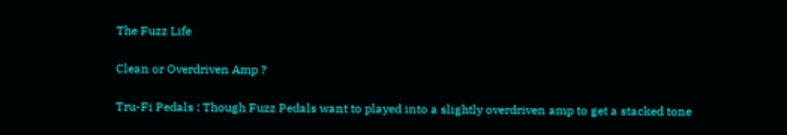The Fuzz Life

Clean or Overdriven Amp ?

Tru-Fi Pedals : Though Fuzz Pedals want to played into a slightly overdriven amp to get a stacked tone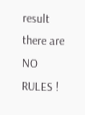result there are NO RULES !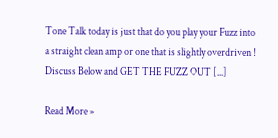Tone Talk today is just that do you play your Fuzz into a straight clean amp or one that is slightly overdriven ! Discuss Below and GET THE FUZZ OUT [...]

Read More »